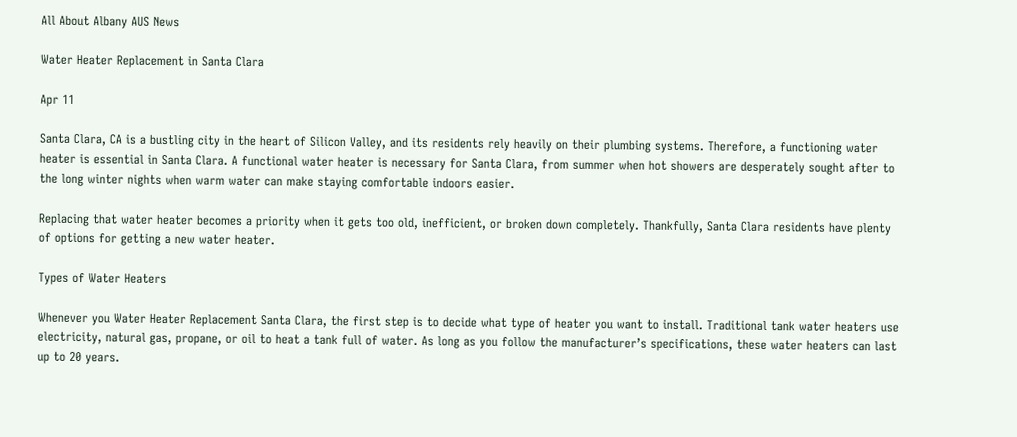All About Albany AUS News

Water Heater Replacement in Santa Clara

Apr 11

Santa Clara, CA is a bustling city in the heart of Silicon Valley, and its residents rely heavily on their plumbing systems. Therefore, a functioning water heater is essential in Santa Clara. A functional water heater is necessary for Santa Clara, from summer when hot showers are desperately sought after to the long winter nights when warm water can make staying comfortable indoors easier.

Replacing that water heater becomes a priority when it gets too old, inefficient, or broken down completely. Thankfully, Santa Clara residents have plenty of options for getting a new water heater.

Types of Water Heaters

Whenever you Water Heater Replacement Santa Clara, the first step is to decide what type of heater you want to install. Traditional tank water heaters use electricity, natural gas, propane, or oil to heat a tank full of water. As long as you follow the manufacturer’s specifications, these water heaters can last up to 20 years.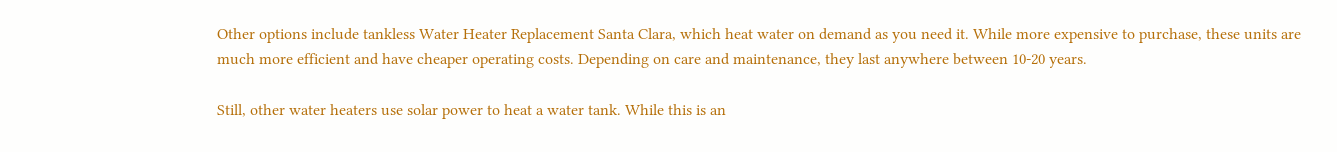Other options include tankless Water Heater Replacement Santa Clara, which heat water on demand as you need it. While more expensive to purchase, these units are much more efficient and have cheaper operating costs. Depending on care and maintenance, they last anywhere between 10-20 years.

Still, other water heaters use solar power to heat a water tank. While this is an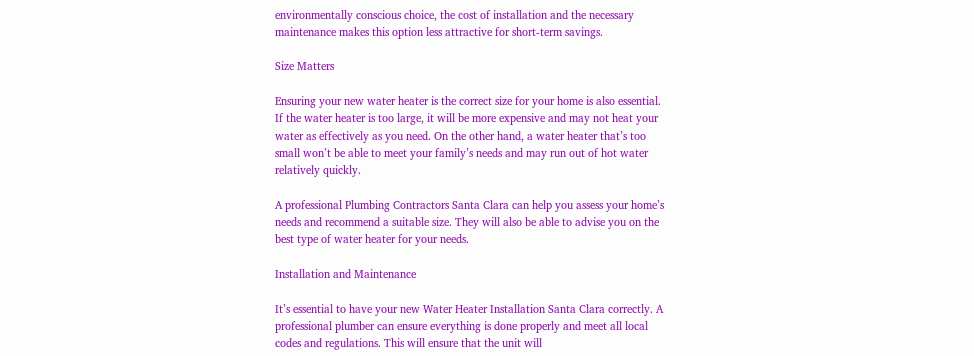environmentally conscious choice, the cost of installation and the necessary maintenance makes this option less attractive for short-term savings.

Size Matters

Ensuring your new water heater is the correct size for your home is also essential. If the water heater is too large, it will be more expensive and may not heat your water as effectively as you need. On the other hand, a water heater that’s too small won’t be able to meet your family’s needs and may run out of hot water relatively quickly.

A professional Plumbing Contractors Santa Clara can help you assess your home’s needs and recommend a suitable size. They will also be able to advise you on the best type of water heater for your needs.

Installation and Maintenance

It’s essential to have your new Water Heater Installation Santa Clara correctly. A professional plumber can ensure everything is done properly and meet all local codes and regulations. This will ensure that the unit will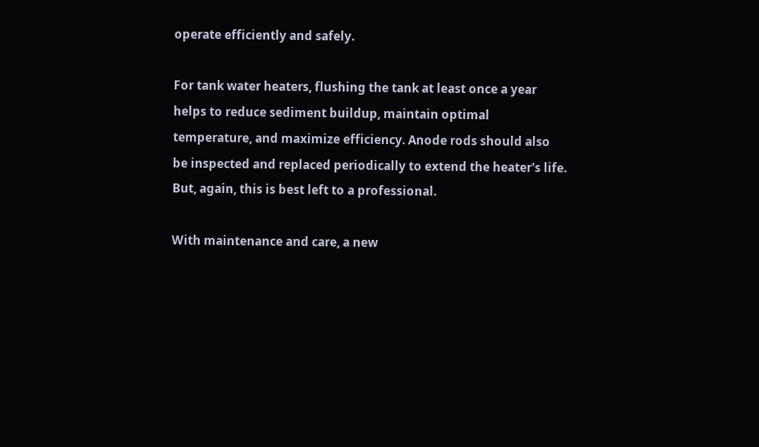operate efficiently and safely.

For tank water heaters, flushing the tank at least once a year helps to reduce sediment buildup, maintain optimal temperature, and maximize efficiency. Anode rods should also be inspected and replaced periodically to extend the heater's life. But, again, this is best left to a professional.

With maintenance and care, a new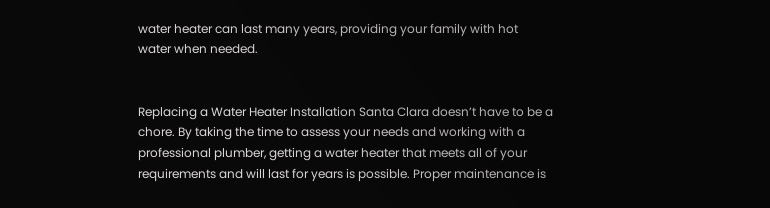water heater can last many years, providing your family with hot water when needed.


Replacing a Water Heater Installation Santa Clara doesn’t have to be a chore. By taking the time to assess your needs and working with a professional plumber, getting a water heater that meets all of your requirements and will last for years is possible. Proper maintenance is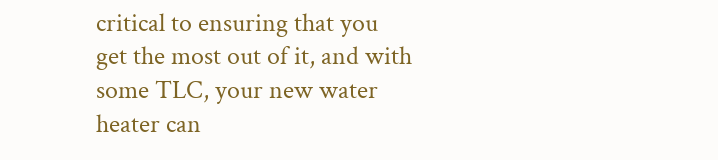critical to ensuring that you get the most out of it, and with some TLC, your new water heater can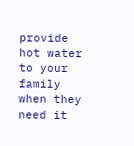provide hot water to your family when they need it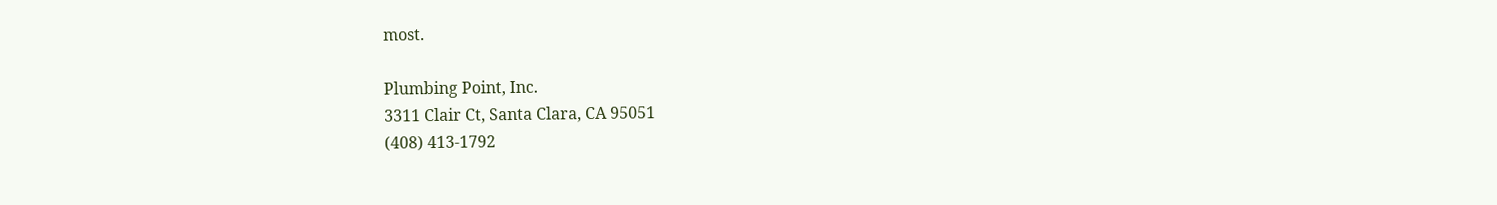most.

Plumbing Point, Inc.
3311 Clair Ct, Santa Clara, CA 95051
(408) 413-1792